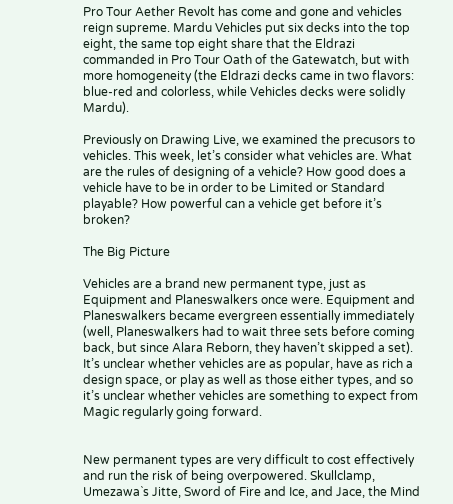Pro Tour Aether Revolt has come and gone and vehicles reign supreme. Mardu Vehicles put six decks into the top eight, the same top eight share that the Eldrazi commanded in Pro Tour Oath of the Gatewatch, but with more homogeneity (the Eldrazi decks came in two flavors: blue-red and colorless, while Vehicles decks were solidly Mardu).

Previously on Drawing Live, we examined the precusors to vehicles. This week, let’s consider what vehicles are. What are the rules of designing of a vehicle? How good does a vehicle have to be in order to be Limited or Standard playable? How powerful can a vehicle get before it’s broken?

The Big Picture

Vehicles are a brand new permanent type, just as Equipment and Planeswalkers once were. Equipment and Planeswalkers became evergreen essentially immediately (well, Planeswalkers had to wait three sets before coming back, but since Alara Reborn, they haven’t skipped a set). It’s unclear whether vehicles are as popular, have as rich a design space, or play as well as those either types, and so it’s unclear whether vehicles are something to expect from Magic regularly going forward.


New permanent types are very difficult to cost effectively and run the risk of being overpowered. Skullclamp, Umezawa`s Jitte, Sword of Fire and Ice, and Jace, the Mind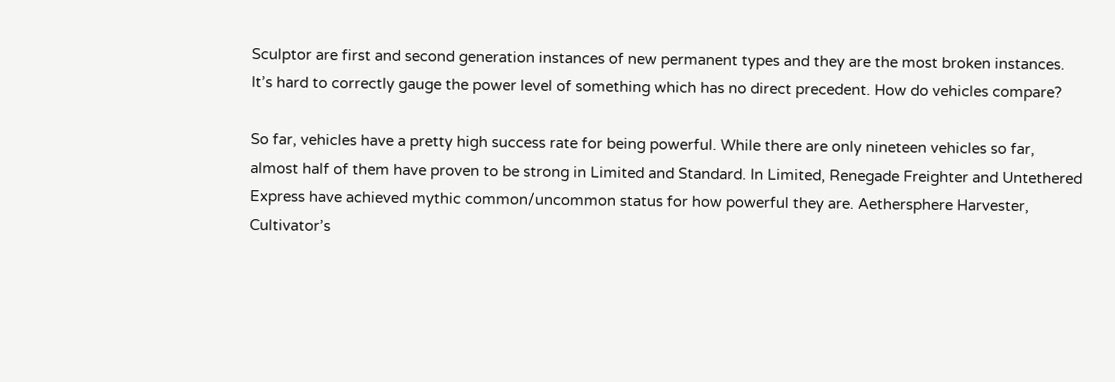Sculptor are first and second generation instances of new permanent types and they are the most broken instances. It’s hard to correctly gauge the power level of something which has no direct precedent. How do vehicles compare?

So far, vehicles have a pretty high success rate for being powerful. While there are only nineteen vehicles so far, almost half of them have proven to be strong in Limited and Standard. In Limited, Renegade Freighter and Untethered Express have achieved mythic common/uncommon status for how powerful they are. Aethersphere Harvester, Cultivator’s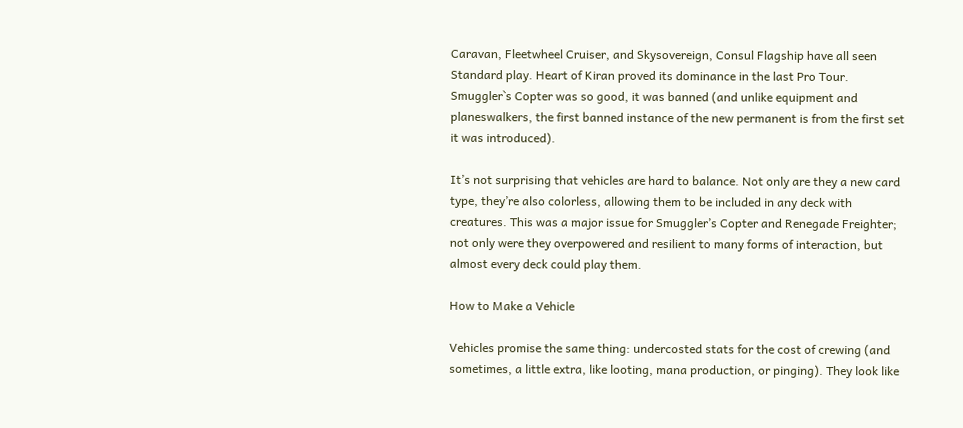Caravan, Fleetwheel Cruiser, and Skysovereign, Consul Flagship have all seen Standard play. Heart of Kiran proved its dominance in the last Pro Tour. Smuggler`s Copter was so good, it was banned (and unlike equipment and planeswalkers, the first banned instance of the new permanent is from the first set it was introduced).

It’s not surprising that vehicles are hard to balance. Not only are they a new card type, they’re also colorless, allowing them to be included in any deck with creatures. This was a major issue for Smuggler’s Copter and Renegade Freighter; not only were they overpowered and resilient to many forms of interaction, but almost every deck could play them.

How to Make a Vehicle

Vehicles promise the same thing: undercosted stats for the cost of crewing (and sometimes, a little extra, like looting, mana production, or pinging). They look like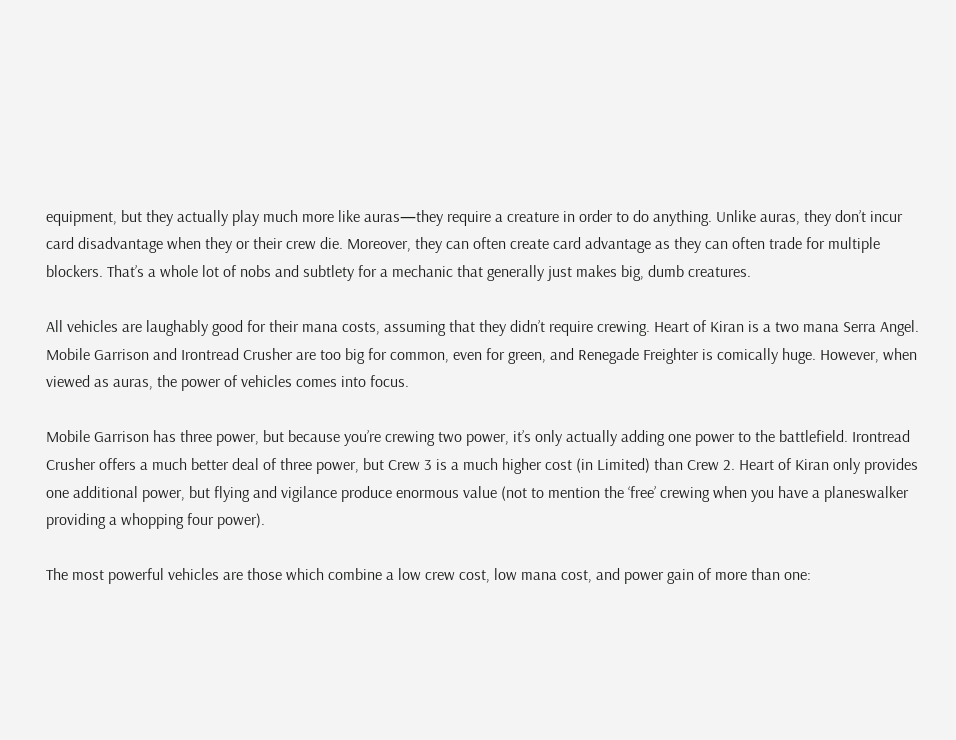equipment, but they actually play much more like auras—they require a creature in order to do anything. Unlike auras, they don’t incur card disadvantage when they or their crew die. Moreover, they can often create card advantage as they can often trade for multiple blockers. That’s a whole lot of nobs and subtlety for a mechanic that generally just makes big, dumb creatures.

All vehicles are laughably good for their mana costs, assuming that they didn’t require crewing. Heart of Kiran is a two mana Serra Angel. Mobile Garrison and Irontread Crusher are too big for common, even for green, and Renegade Freighter is comically huge. However, when viewed as auras, the power of vehicles comes into focus.

Mobile Garrison has three power, but because you’re crewing two power, it’s only actually adding one power to the battlefield. Irontread Crusher offers a much better deal of three power, but Crew 3 is a much higher cost (in Limited) than Crew 2. Heart of Kiran only provides one additional power, but flying and vigilance produce enormous value (not to mention the ‘free’ crewing when you have a planeswalker providing a whopping four power).

The most powerful vehicles are those which combine a low crew cost, low mana cost, and power gain of more than one: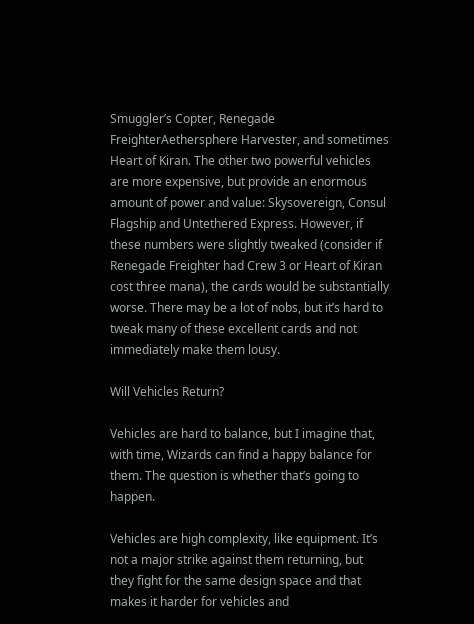Smuggler’s Copter, Renegade FreighterAethersphere Harvester, and sometimes Heart of Kiran. The other two powerful vehicles are more expensive, but provide an enormous amount of power and value: Skysovereign, Consul Flagship and Untethered Express. However, if these numbers were slightly tweaked (consider if  Renegade Freighter had Crew 3 or Heart of Kiran cost three mana), the cards would be substantially worse. There may be a lot of nobs, but it’s hard to tweak many of these excellent cards and not immediately make them lousy.

Will Vehicles Return?

Vehicles are hard to balance, but I imagine that, with time, Wizards can find a happy balance for them. The question is whether that’s going to happen.

Vehicles are high complexity, like equipment. It’s not a major strike against them returning, but they fight for the same design space and that makes it harder for vehicles and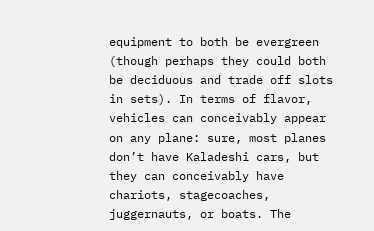equipment to both be evergreen (though perhaps they could both be deciduous and trade off slots in sets). In terms of flavor, vehicles can conceivably appear on any plane: sure, most planes don’t have Kaladeshi cars, but they can conceivably have chariots, stagecoaches, juggernauts, or boats. The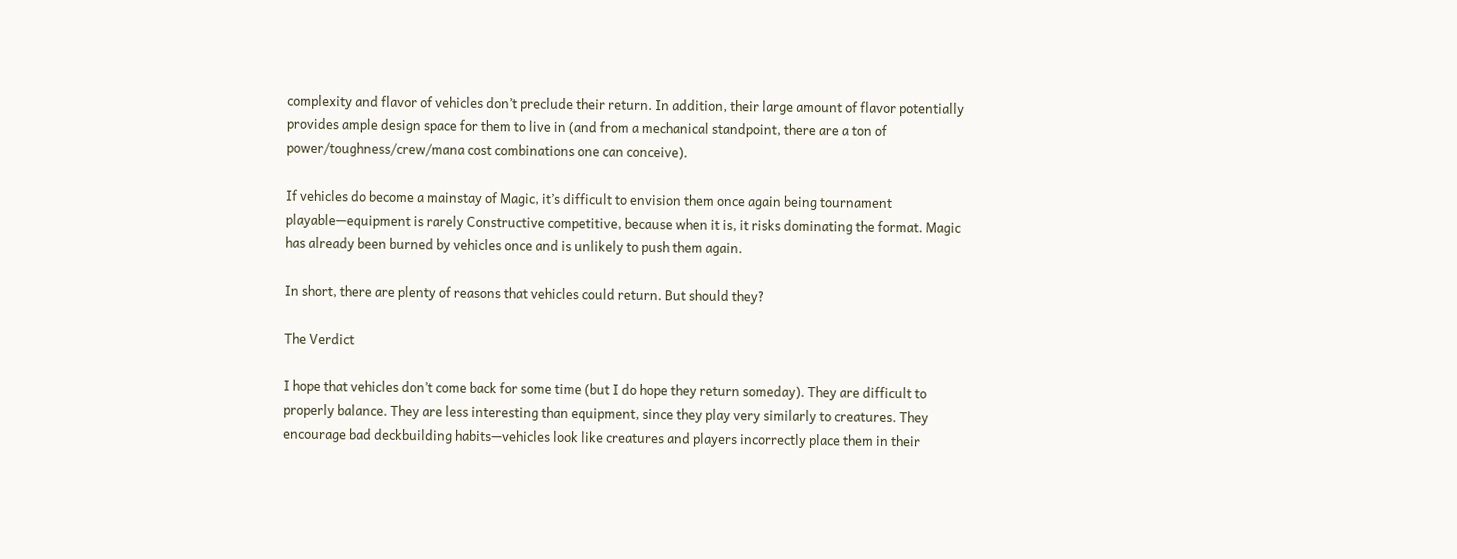complexity and flavor of vehicles don’t preclude their return. In addition, their large amount of flavor potentially provides ample design space for them to live in (and from a mechanical standpoint, there are a ton of power/toughness/crew/mana cost combinations one can conceive).

If vehicles do become a mainstay of Magic, it’s difficult to envision them once again being tournament playable—equipment is rarely Constructive competitive, because when it is, it risks dominating the format. Magic has already been burned by vehicles once and is unlikely to push them again.

In short, there are plenty of reasons that vehicles could return. But should they?

The Verdict

I hope that vehicles don’t come back for some time (but I do hope they return someday). They are difficult to properly balance. They are less interesting than equipment, since they play very similarly to creatures. They encourage bad deckbuilding habits—vehicles look like creatures and players incorrectly place them in their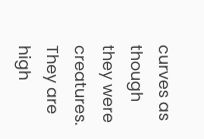curves as though they were creatures. They are high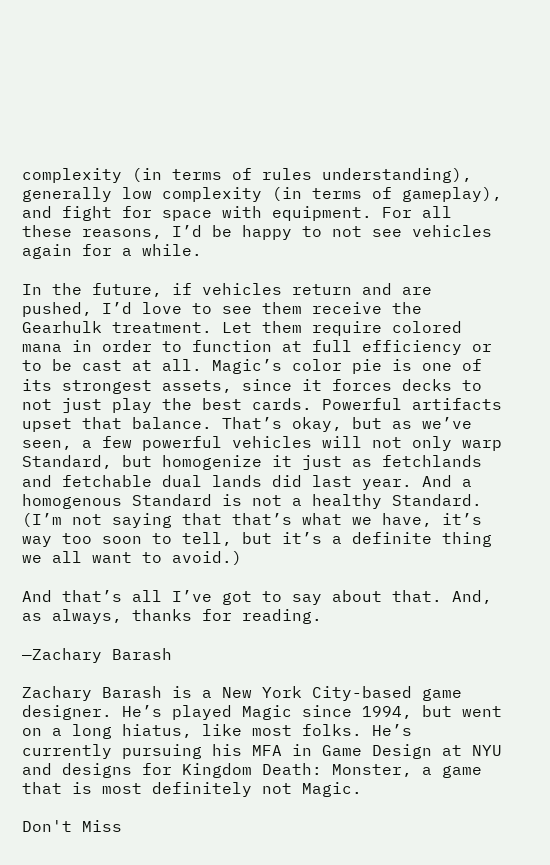complexity (in terms of rules understanding), generally low complexity (in terms of gameplay), and fight for space with equipment. For all these reasons, I’d be happy to not see vehicles again for a while.

In the future, if vehicles return and are pushed, I’d love to see them receive the Gearhulk treatment. Let them require colored mana in order to function at full efficiency or to be cast at all. Magic’s color pie is one of its strongest assets, since it forces decks to not just play the best cards. Powerful artifacts upset that balance. That’s okay, but as we’ve seen, a few powerful vehicles will not only warp Standard, but homogenize it just as fetchlands and fetchable dual lands did last year. And a homogenous Standard is not a healthy Standard. (I’m not saying that that’s what we have, it’s way too soon to tell, but it’s a definite thing we all want to avoid.)

And that’s all I’ve got to say about that. And, as always, thanks for reading.

—Zachary Barash

Zachary Barash is a New York City-based game designer. He’s played Magic since 1994, but went on a long hiatus, like most folks. He’s currently pursuing his MFA in Game Design at NYU and designs for Kingdom Death: Monster, a game that is most definitely not Magic.

Don't Miss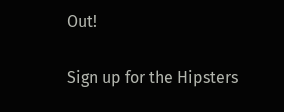Out!

Sign up for the Hipsters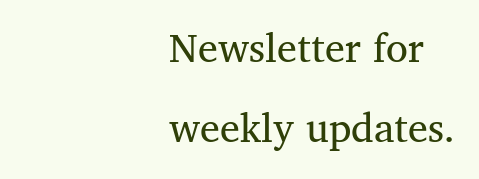Newsletter for weekly updates.